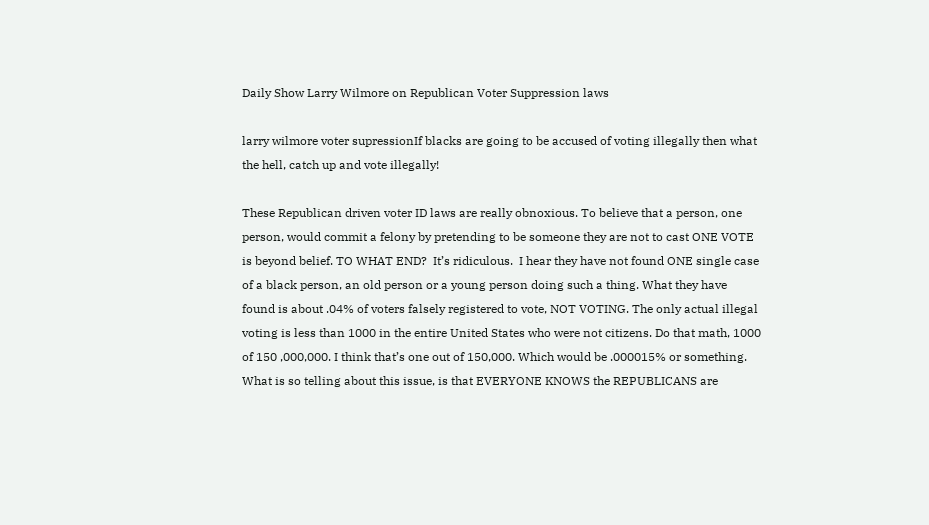Daily Show Larry Wilmore on Republican Voter Suppression laws

larry wilmore voter supressionIf blacks are going to be accused of voting illegally then what the hell, catch up and vote illegally!

These Republican driven voter ID laws are really obnoxious. To believe that a person, one person, would commit a felony by pretending to be someone they are not to cast ONE VOTE is beyond belief. TO WHAT END?  It’s ridiculous.  I hear they have not found ONE single case of a black person, an old person or a young person doing such a thing. What they have found is about .04% of voters falsely registered to vote, NOT VOTING. The only actual illegal voting is less than 1000 in the entire United States who were not citizens. Do that math, 1000 of 150 ,000,000. I think that’s one out of 150,000. Which would be .000015% or something. What is so telling about this issue, is that EVERYONE KNOWS the REPUBLICANS are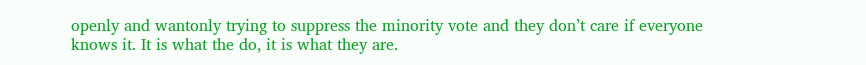openly and wantonly trying to suppress the minority vote and they don’t care if everyone knows it. It is what the do, it is what they are.